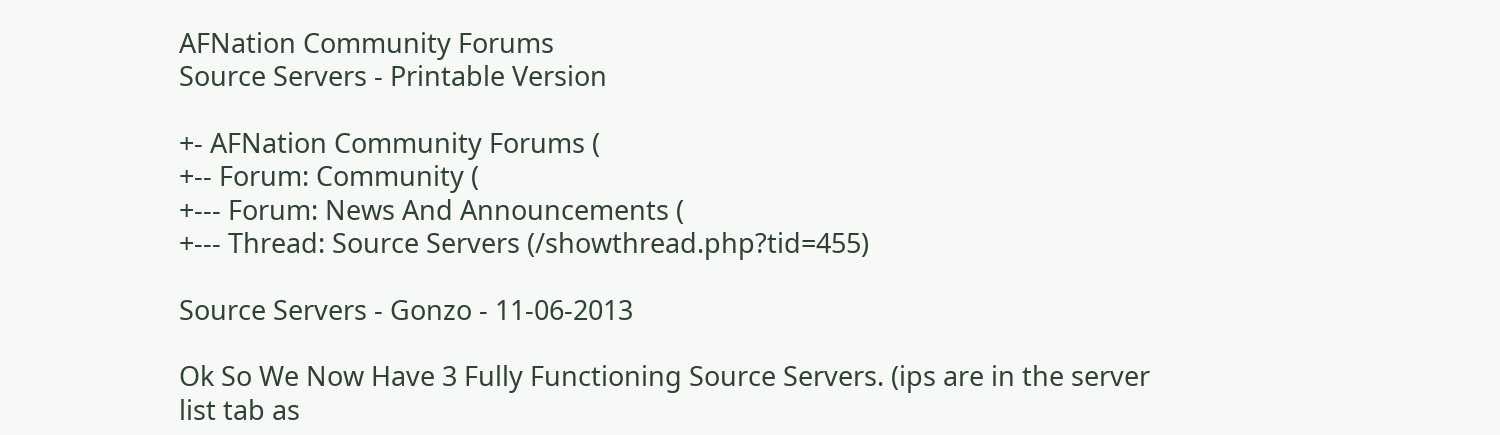AFNation Community Forums
Source Servers - Printable Version

+- AFNation Community Forums (
+-- Forum: Community (
+--- Forum: News And Announcements (
+--- Thread: Source Servers (/showthread.php?tid=455)

Source Servers - Gonzo - 11-06-2013

Ok So We Now Have 3 Fully Functioning Source Servers. (ips are in the server list tab as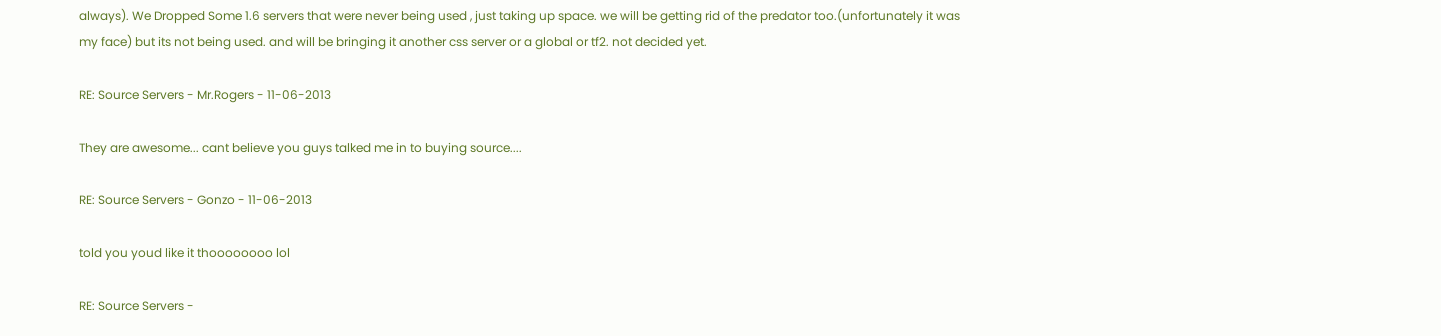always). We Dropped Some 1.6 servers that were never being used , just taking up space. we will be getting rid of the predator too.(unfortunately it was my face) but its not being used. and will be bringing it another css server or a global or tf2. not decided yet.

RE: Source Servers - Mr.Rogers - 11-06-2013

They are awesome... cant believe you guys talked me in to buying source....

RE: Source Servers - Gonzo - 11-06-2013

told you youd like it thoooooooo lol

RE: Source Servers -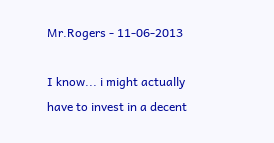Mr.Rogers - 11-06-2013

I know... i might actually have to invest in a decent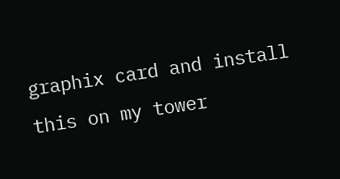graphix card and install this on my tower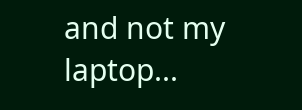and not my laptop...